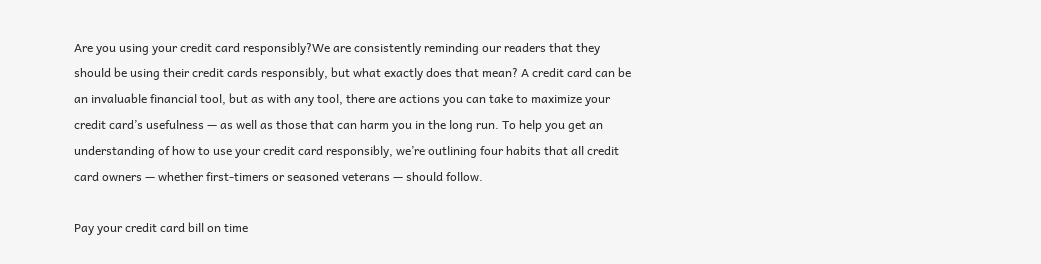Are you using your credit card responsibly?We are consistently reminding our readers that they should be using their credit cards responsibly, but what exactly does that mean? A credit card can be an invaluable financial tool, but as with any tool, there are actions you can take to maximize your credit card’s usefulness — as well as those that can harm you in the long run. To help you get an understanding of how to use your credit card responsibly, we’re outlining four habits that all credit card owners — whether first-timers or seasoned veterans — should follow.

Pay your credit card bill on time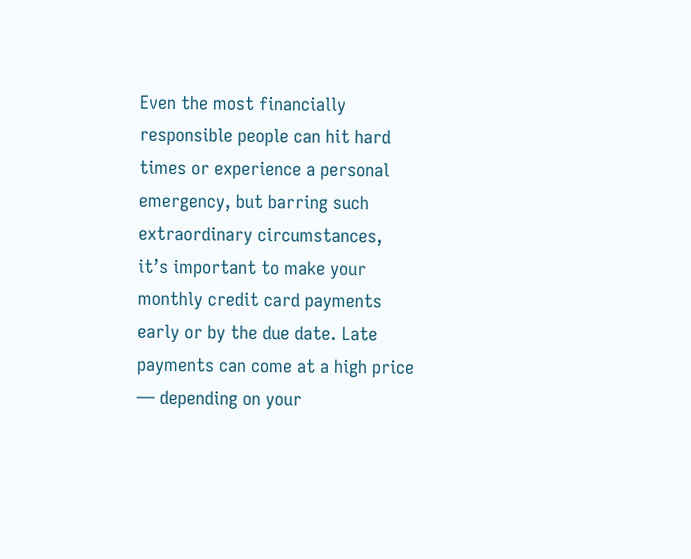Even the most financially responsible people can hit hard times or experience a personal emergency, but barring such extraordinary circumstances, it’s important to make your monthly credit card payments early or by the due date. Late payments can come at a high price — depending on your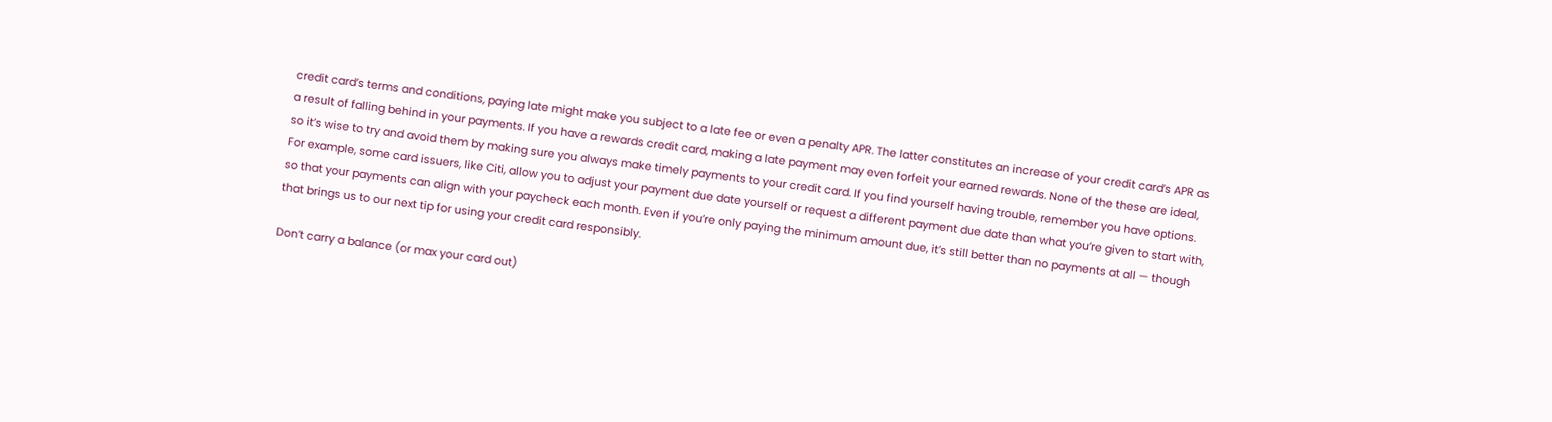credit card’s terms and conditions, paying late might make you subject to a late fee or even a penalty APR. The latter constitutes an increase of your credit card’s APR as a result of falling behind in your payments. If you have a rewards credit card, making a late payment may even forfeit your earned rewards. None of the these are ideal, so it’s wise to try and avoid them by making sure you always make timely payments to your credit card. If you find yourself having trouble, remember you have options. For example, some card issuers, like Citi, allow you to adjust your payment due date yourself or request a different payment due date than what you’re given to start with, so that your payments can align with your paycheck each month. Even if you’re only paying the minimum amount due, it’s still better than no payments at all — though that brings us to our next tip for using your credit card responsibly.

Don’t carry a balance (or max your card out)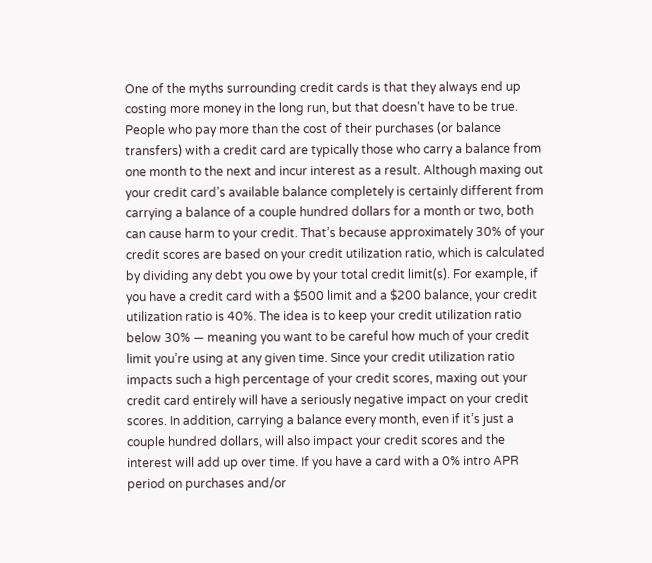One of the myths surrounding credit cards is that they always end up costing more money in the long run, but that doesn’t have to be true. People who pay more than the cost of their purchases (or balance transfers) with a credit card are typically those who carry a balance from one month to the next and incur interest as a result. Although maxing out your credit card’s available balance completely is certainly different from carrying a balance of a couple hundred dollars for a month or two, both can cause harm to your credit. That’s because approximately 30% of your credit scores are based on your credit utilization ratio, which is calculated by dividing any debt you owe by your total credit limit(s). For example, if you have a credit card with a $500 limit and a $200 balance, your credit utilization ratio is 40%. The idea is to keep your credit utilization ratio below 30% — meaning you want to be careful how much of your credit limit you’re using at any given time. Since your credit utilization ratio impacts such a high percentage of your credit scores, maxing out your credit card entirely will have a seriously negative impact on your credit scores. In addition, carrying a balance every month, even if it’s just a couple hundred dollars, will also impact your credit scores and the interest will add up over time. If you have a card with a 0% intro APR period on purchases and/or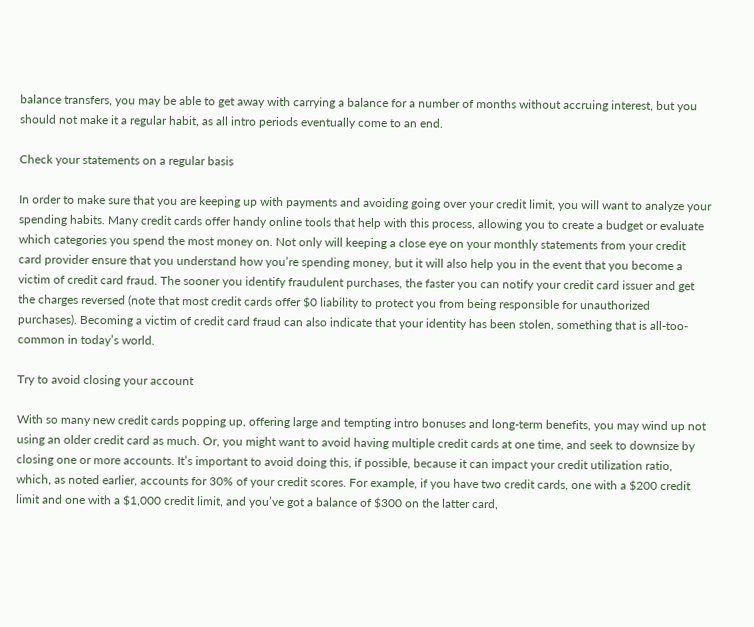balance transfers, you may be able to get away with carrying a balance for a number of months without accruing interest, but you should not make it a regular habit, as all intro periods eventually come to an end.

Check your statements on a regular basis

In order to make sure that you are keeping up with payments and avoiding going over your credit limit, you will want to analyze your spending habits. Many credit cards offer handy online tools that help with this process, allowing you to create a budget or evaluate which categories you spend the most money on. Not only will keeping a close eye on your monthly statements from your credit card provider ensure that you understand how you’re spending money, but it will also help you in the event that you become a victim of credit card fraud. The sooner you identify fraudulent purchases, the faster you can notify your credit card issuer and get the charges reversed (note that most credit cards offer $0 liability to protect you from being responsible for unauthorized purchases). Becoming a victim of credit card fraud can also indicate that your identity has been stolen, something that is all-too-common in today’s world.

Try to avoid closing your account

With so many new credit cards popping up, offering large and tempting intro bonuses and long-term benefits, you may wind up not using an older credit card as much. Or, you might want to avoid having multiple credit cards at one time, and seek to downsize by closing one or more accounts. It’s important to avoid doing this, if possible, because it can impact your credit utilization ratio, which, as noted earlier, accounts for 30% of your credit scores. For example, if you have two credit cards, one with a $200 credit limit and one with a $1,000 credit limit, and you’ve got a balance of $300 on the latter card,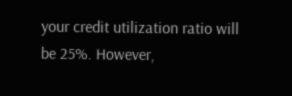your credit utilization ratio will be 25%. However,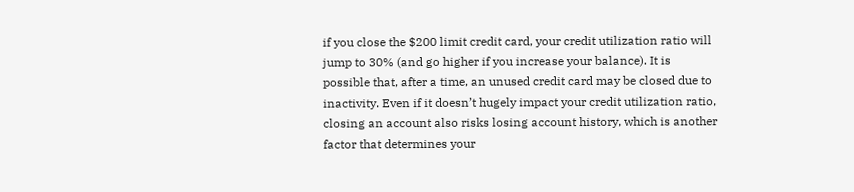if you close the $200 limit credit card, your credit utilization ratio will jump to 30% (and go higher if you increase your balance). It is possible that, after a time, an unused credit card may be closed due to inactivity. Even if it doesn’t hugely impact your credit utilization ratio, closing an account also risks losing account history, which is another factor that determines your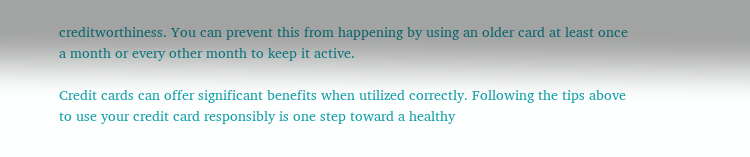creditworthiness. You can prevent this from happening by using an older card at least once a month or every other month to keep it active.

Credit cards can offer significant benefits when utilized correctly. Following the tips above to use your credit card responsibly is one step toward a healthy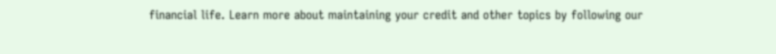financial life. Learn more about maintaining your credit and other topics by following our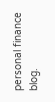personal finance blog.